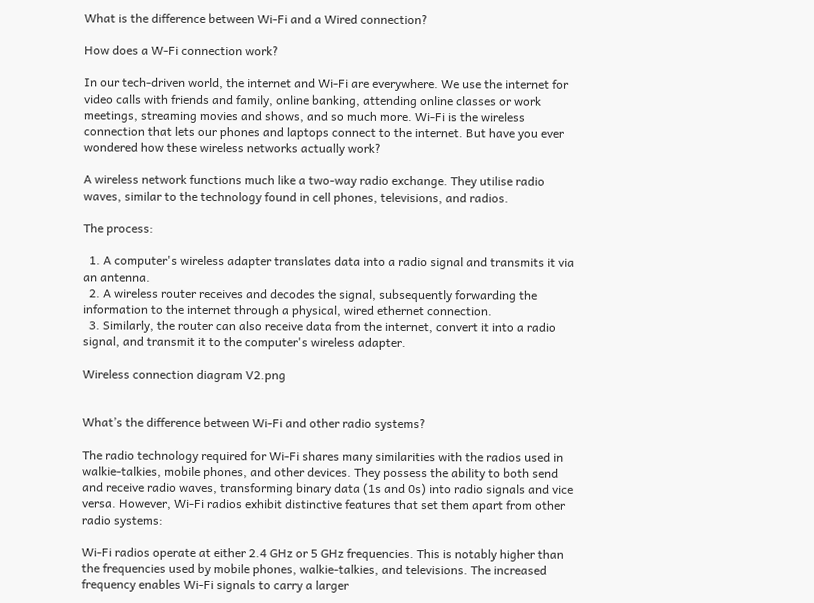What is the difference between Wi-Fi and a Wired connection?

How does a W-Fi connection work?

In our tech-driven world, the internet and Wi-Fi are everywhere. We use the internet for video calls with friends and family, online banking, attending online classes or work meetings, streaming movies and shows, and so much more. Wi-Fi is the wireless connection that lets our phones and laptops connect to the internet. But have you ever wondered how these wireless networks actually work?

A wireless network functions much like a two-way radio exchange. They utilise radio waves, similar to the technology found in cell phones, televisions, and radios.

The process:

  1. A computer's wireless adapter translates data into a radio signal and transmits it via an antenna.
  2. A wireless router receives and decodes the signal, subsequently forwarding the information to the internet through a physical, wired ethernet connection.
  3. Similarly, the router can also receive data from the internet, convert it into a radio signal, and transmit it to the computer's wireless adapter.

Wireless connection diagram V2.png


What’s the difference between Wi-Fi and other radio systems?

The radio technology required for Wi-Fi shares many similarities with the radios used in walkie-talkies, mobile phones, and other devices. They possess the ability to both send and receive radio waves, transforming binary data (1s and 0s) into radio signals and vice versa. However, Wi-Fi radios exhibit distinctive features that set them apart from other radio systems:

Wi-Fi radios operate at either 2.4 GHz or 5 GHz frequencies. This is notably higher than the frequencies used by mobile phones, walkie-talkies, and televisions. The increased frequency enables Wi-Fi signals to carry a larger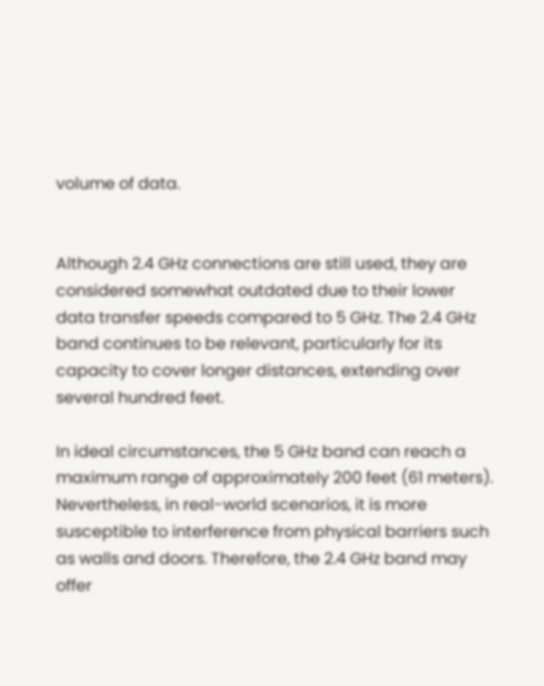volume of data.


Although 2.4 GHz connections are still used, they are considered somewhat outdated due to their lower data transfer speeds compared to 5 GHz. The 2.4 GHz band continues to be relevant, particularly for its capacity to cover longer distances, extending over several hundred feet.

In ideal circumstances, the 5 GHz band can reach a maximum range of approximately 200 feet (61 meters). Nevertheless, in real-world scenarios, it is more susceptible to interference from physical barriers such as walls and doors. Therefore, the 2.4 GHz band may offer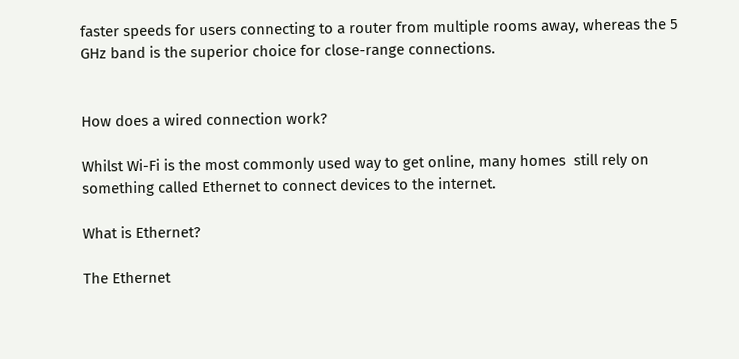faster speeds for users connecting to a router from multiple rooms away, whereas the 5 GHz band is the superior choice for close-range connections.


How does a wired connection work?

Whilst Wi-Fi is the most commonly used way to get online, many homes  still rely on something called Ethernet to connect devices to the internet.

What is Ethernet?

The Ethernet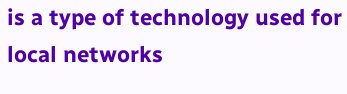is a type of technology used for local networks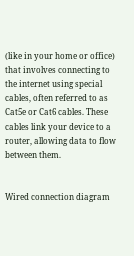(like in your home or office) that involves connecting to the internet using special cables, often referred to as Cat5e or Cat6 cables. These cables link your device to a router, allowing data to flow between them.


Wired connection diagram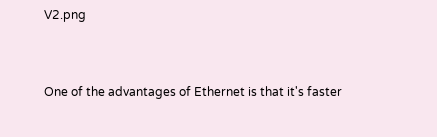V2.png


One of the advantages of Ethernet is that it's faster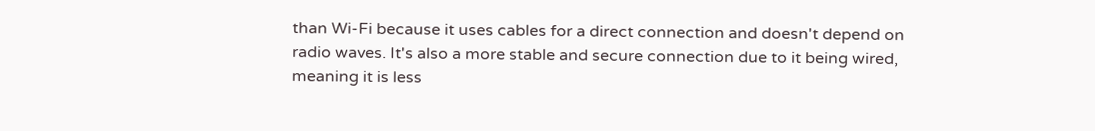than Wi-Fi because it uses cables for a direct connection and doesn't depend on radio waves. It's also a more stable and secure connection due to it being wired, meaning it is less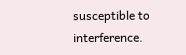susceptible to interference.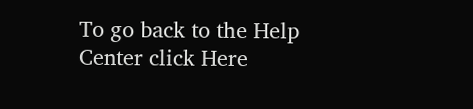To go back to the Help Center click Here